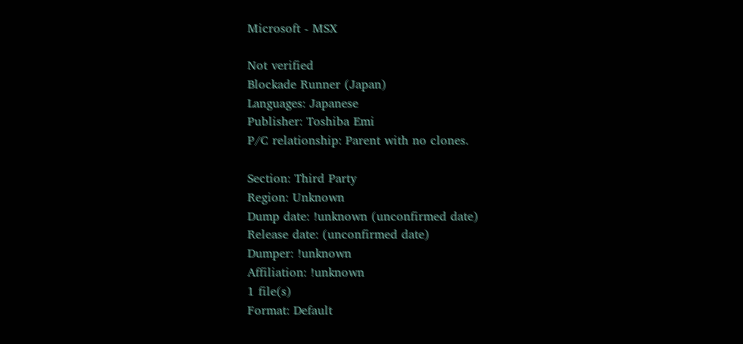Microsoft - MSX

Not verified
Blockade Runner (Japan)
Languages: Japanese
Publisher: Toshiba Emi
P/C relationship: Parent with no clones.

Section: Third Party
Region: Unknown
Dump date: !unknown (unconfirmed date)
Release date: (unconfirmed date)
Dumper: !unknown
Affiliation: !unknown
1 file(s)
Format: Default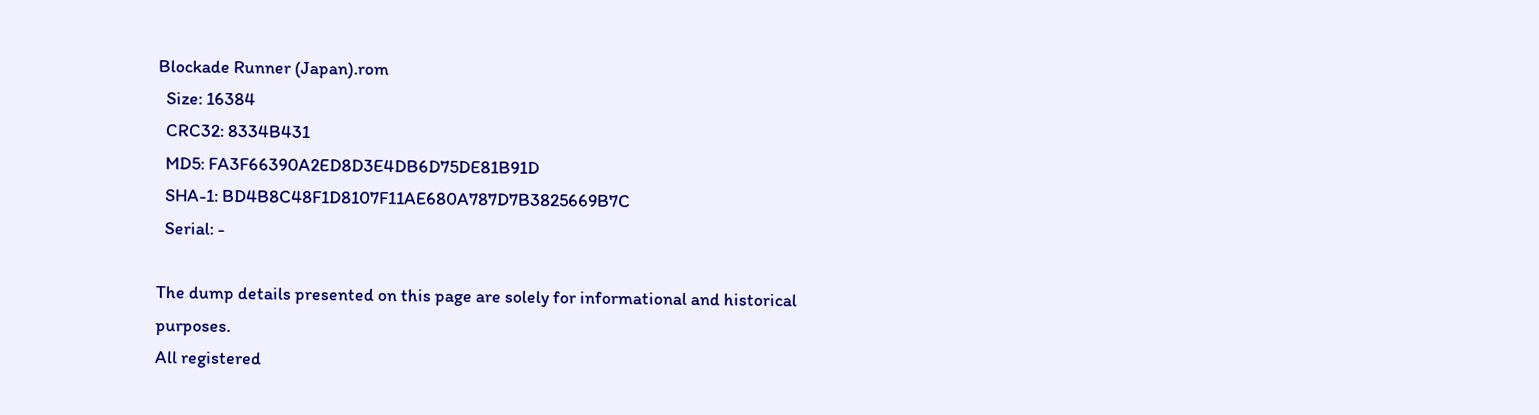Blockade Runner (Japan).rom
  Size: 16384
  CRC32: 8334B431
  MD5: FA3F66390A2ED8D3E4DB6D75DE81B91D
  SHA-1: BD4B8C48F1D8107F11AE680A787D7B3825669B7C
  Serial: -

The dump details presented on this page are solely for informational and historical purposes.
All registered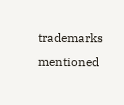trademarks mentioned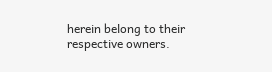herein belong to their respective owners.